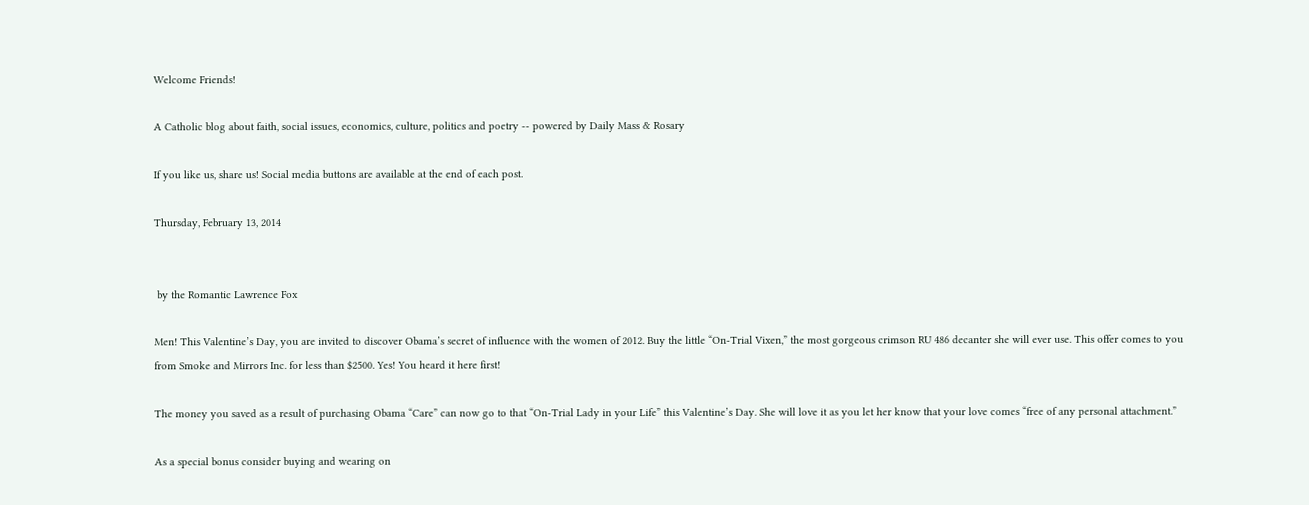Welcome Friends!

A Catholic blog about faith, social issues, economics, culture, politics and poetry -- powered by Daily Mass & Rosary

If you like us, share us! Social media buttons are available at the end of each post.

Thursday, February 13, 2014


 by the Romantic Lawrence Fox

Men! This Valentine’s Day, you are invited to discover Obama’s secret of influence with the women of 2012. Buy the little “On-Trial Vixen,” the most gorgeous crimson RU 486 decanter she will ever use. This offer comes to you from Smoke and Mirrors Inc. for less than $2500. Yes! You heard it here first!

The money you saved as a result of purchasing Obama “Care” can now go to that “On-Trial Lady in your Life” this Valentine’s Day. She will love it as you let her know that your love comes “free of any personal attachment.”

As a special bonus consider buying and wearing on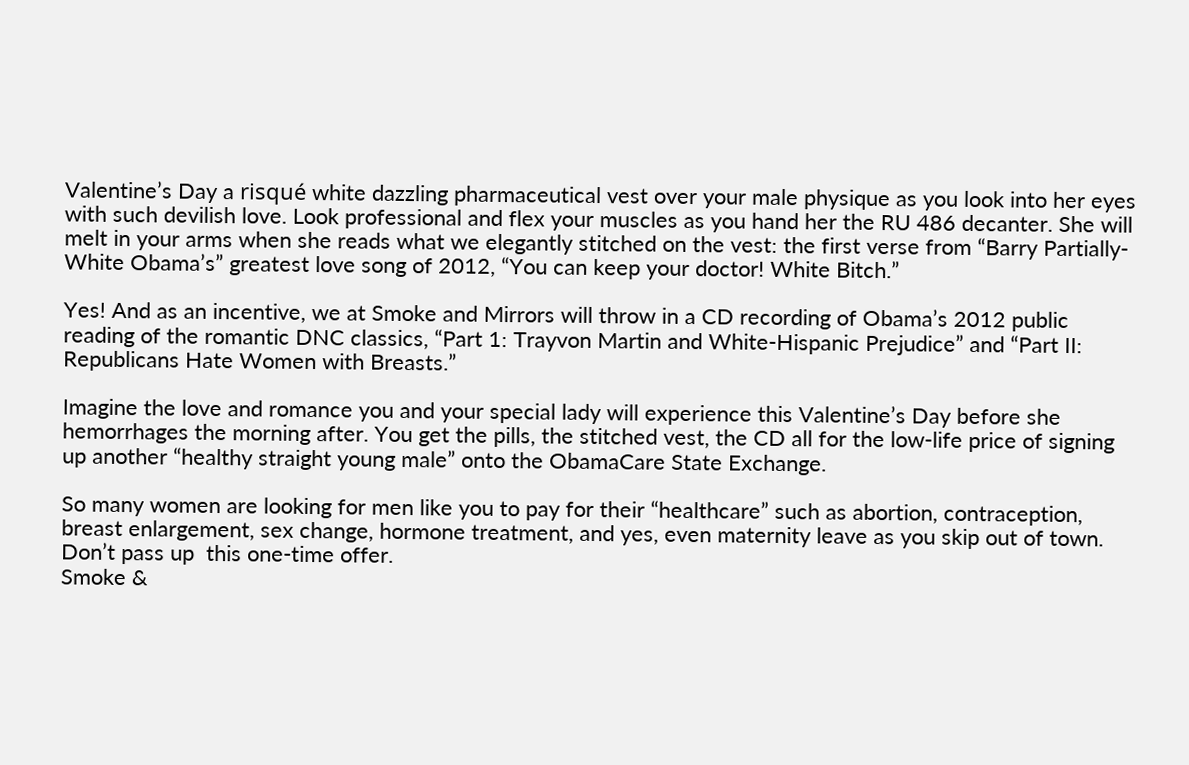Valentine’s Day a risqué white dazzling pharmaceutical vest over your male physique as you look into her eyes with such devilish love. Look professional and flex your muscles as you hand her the RU 486 decanter. She will melt in your arms when she reads what we elegantly stitched on the vest: the first verse from “Barry Partially-White Obama’s” greatest love song of 2012, “You can keep your doctor! White Bitch.”

Yes! And as an incentive, we at Smoke and Mirrors will throw in a CD recording of Obama’s 2012 public reading of the romantic DNC classics, “Part 1: Trayvon Martin and White-Hispanic Prejudice” and “Part II: Republicans Hate Women with Breasts.”

Imagine the love and romance you and your special lady will experience this Valentine’s Day before she hemorrhages the morning after. You get the pills, the stitched vest, the CD all for the low-life price of signing up another “healthy straight young male” onto the ObamaCare State Exchange.

So many women are looking for men like you to pay for their “healthcare” such as abortion, contraception, breast enlargement, sex change, hormone treatment, and yes, even maternity leave as you skip out of town. Don’t pass up  this one-time offer.
Smoke &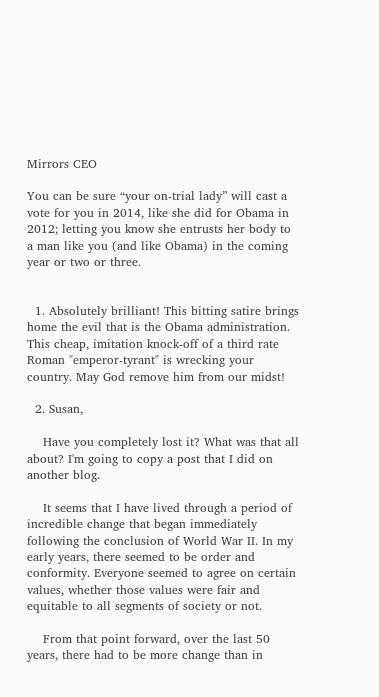Mirrors CEO

You can be sure “your on-trial lady” will cast a vote for you in 2014, like she did for Obama in 2012; letting you know she entrusts her body to a man like you (and like Obama) in the coming year or two or three.


  1. Absolutely brilliant! This bitting satire brings home the evil that is the Obama administration. This cheap, imitation knock-off of a third rate Roman "emperor-tyrant" is wrecking your country. May God remove him from our midst!

  2. Susan,

    Have you completely lost it? What was that all about? I'm going to copy a post that I did on another blog.

    It seems that I have lived through a period of incredible change that began immediately following the conclusion of World War II. In my early years, there seemed to be order and conformity. Everyone seemed to agree on certain values, whether those values were fair and equitable to all segments of society or not.

    From that point forward, over the last 50 years, there had to be more change than in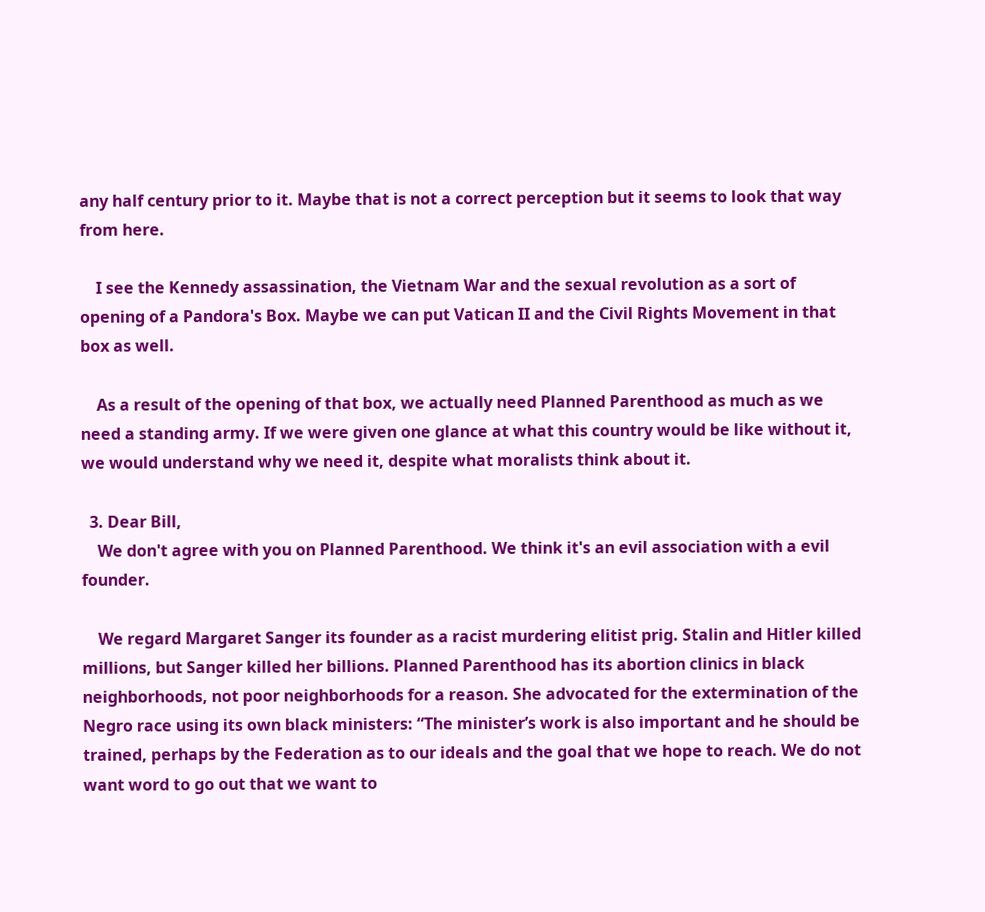any half century prior to it. Maybe that is not a correct perception but it seems to look that way from here.

    I see the Kennedy assassination, the Vietnam War and the sexual revolution as a sort of opening of a Pandora's Box. Maybe we can put Vatican II and the Civil Rights Movement in that box as well.

    As a result of the opening of that box, we actually need Planned Parenthood as much as we need a standing army. If we were given one glance at what this country would be like without it, we would understand why we need it, despite what moralists think about it.

  3. Dear Bill,
    We don't agree with you on Planned Parenthood. We think it's an evil association with a evil founder.

    We regard Margaret Sanger its founder as a racist murdering elitist prig. Stalin and Hitler killed millions, but Sanger killed her billions. Planned Parenthood has its abortion clinics in black neighborhoods, not poor neighborhoods for a reason. She advocated for the extermination of the Negro race using its own black ministers: “The minister’s work is also important and he should be trained, perhaps by the Federation as to our ideals and the goal that we hope to reach. We do not want word to go out that we want to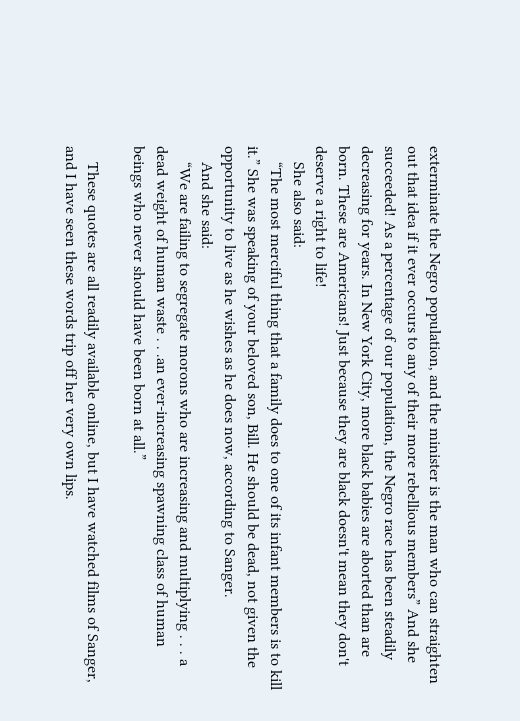exterminate the Negro population, and the minister is the man who can straighten out that idea if it ever occurs to any of their more rebellious members” And she succeeded! As a percentage of our population, the Negro race has been steadily decreasing for years. In New York City, more black babies are aborted than are born. These are Americans! Just because they are black doesn't mean they don't deserve a right to life!
    She also said:
    “The most merciful thing that a family does to one of its infant members is to kill it.” She was speaking of your beloved son, Bill. He should be dead, not given the opportunity to live as he wishes as he does now, according to Sanger.
    And she said:
    “We are failing to segregate morons who are increasing and multiplying . . . a dead weight of human waste . . .an ever-increasing spawning class of human beings who never should have been born at all.”

    These quotes are all readily available online, but I have watched films of Sanger, and I have seen these words trip off her very own lips.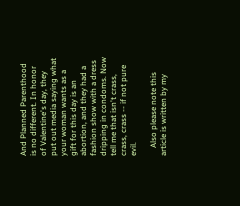And Planned Parenthood is no different. In honor of Valentine's day, they put out media saying what your woman wants as a gift for this day is an abortion, and they had a fashion show with a dress dripping in condoms. Now tell me that isn't crass, crass, crass -- if not pure evil.

    Also please note this article is written by my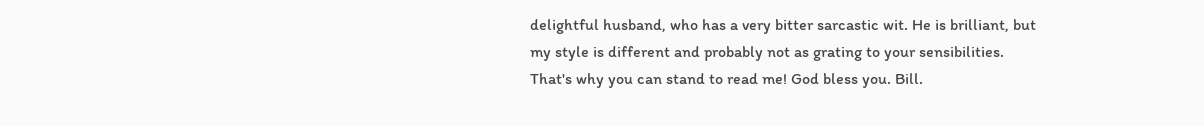delightful husband, who has a very bitter sarcastic wit. He is brilliant, but my style is different and probably not as grating to your sensibilities. That's why you can stand to read me! God bless you. Bill.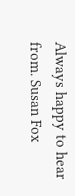Always happy to hear from. Susan Fox